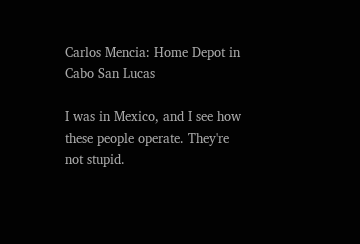Carlos Mencia: Home Depot in Cabo San Lucas

I was in Mexico, and I see how these people operate. They're not stupid.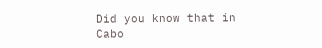Did you know that in Cabo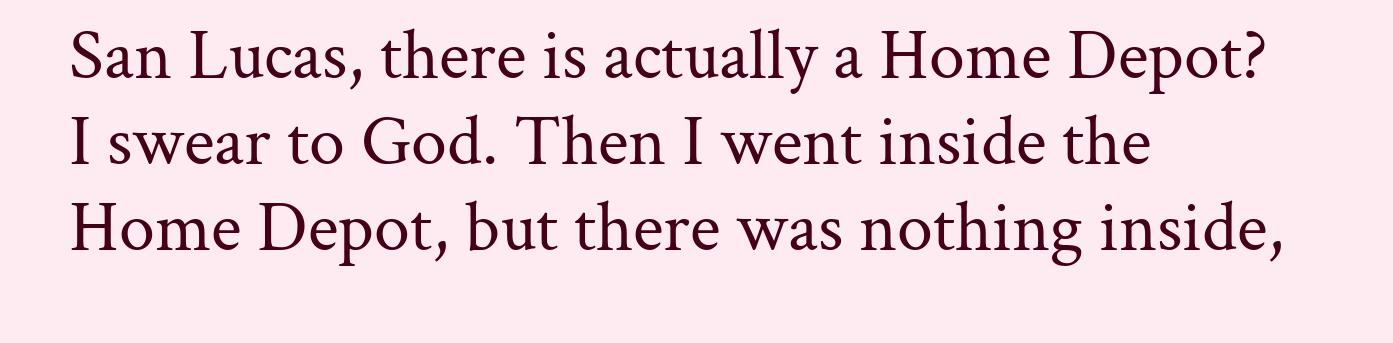San Lucas, there is actually a Home Depot? I swear to God. Then I went inside the Home Depot, but there was nothing inside,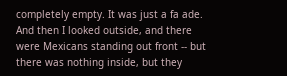completely empty. It was just a fa ade. And then I looked outside, and there were Mexicans standing out front -- but there was nothing inside, but they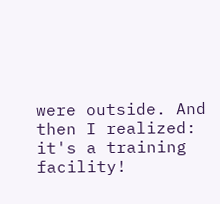were outside. And then I realized: it's a training facility!